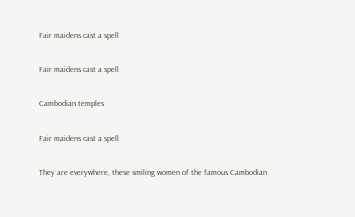Fair maidens cast a spell

Fair maidens cast a spell

Cambodian temples

Fair maidens cast a spell

They are everywhere, these smiling women of the famous Cambodian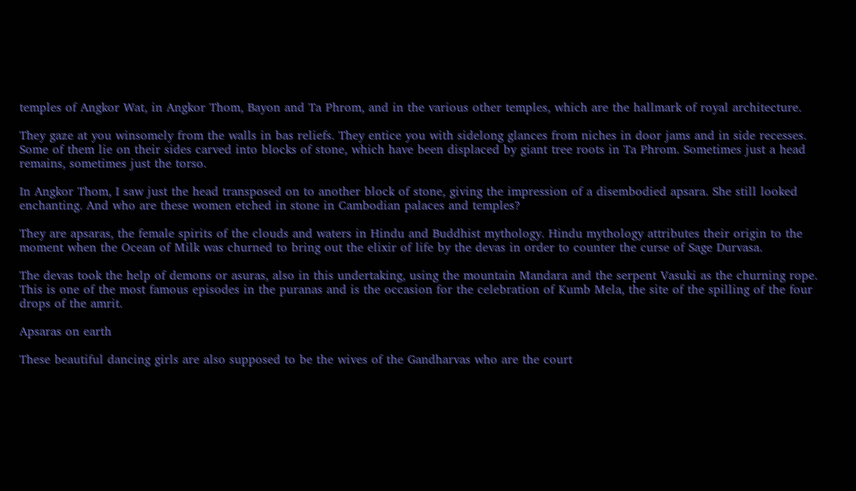temples of Angkor Wat, in Angkor Thom, Bayon and Ta Phrom, and in the various other temples, which are the hallmark of royal architecture.

They gaze at you winsomely from the walls in bas reliefs. They entice you with sidelong glances from niches in door jams and in side recesses. Some of them lie on their sides carved into blocks of stone, which have been displaced by giant tree roots in Ta Phrom. Sometimes just a head remains, sometimes just the torso.

In Angkor Thom, I saw just the head transposed on to another block of stone, giving the impression of a disembodied apsara. She still looked enchanting. And who are these women etched in stone in Cambodian palaces and temples?

They are apsaras, the female spirits of the clouds and waters in Hindu and Buddhist mythology. Hindu mythology attributes their origin to the moment when the Ocean of Milk was churned to bring out the elixir of life by the devas in order to counter the curse of Sage Durvasa.

The devas took the help of demons or asuras, also in this undertaking, using the mountain Mandara and the serpent Vasuki as the churning rope. This is one of the most famous episodes in the puranas and is the occasion for the celebration of Kumb Mela, the site of the spilling of the four drops of the amrit.

Apsaras on earth

These beautiful dancing girls are also supposed to be the wives of the Gandharvas who are the court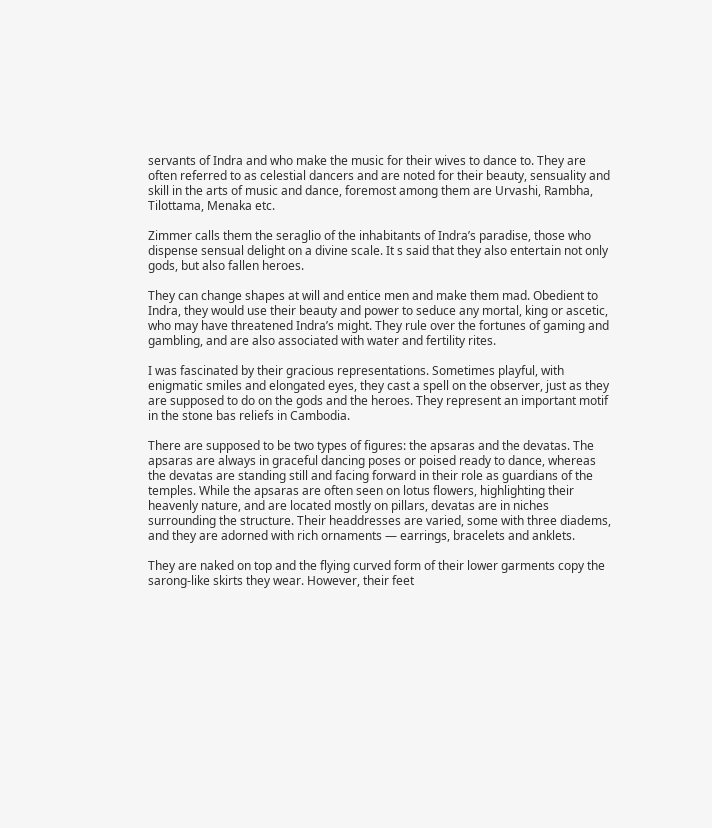servants of Indra and who make the music for their wives to dance to. They are often referred to as celestial dancers and are noted for their beauty, sensuality and skill in the arts of music and dance, foremost among them are Urvashi, Rambha, Tilottama, Menaka etc.

Zimmer calls them the seraglio of the inhabitants of Indra’s paradise, those who dispense sensual delight on a divine scale. It s said that they also entertain not only gods, but also fallen heroes.

They can change shapes at will and entice men and make them mad. Obedient to Indra, they would use their beauty and power to seduce any mortal, king or ascetic, who may have threatened Indra’s might. They rule over the fortunes of gaming and gambling, and are also associated with water and fertility rites.

I was fascinated by their gracious representations. Sometimes playful, with enigmatic smiles and elongated eyes, they cast a spell on the observer, just as they are supposed to do on the gods and the heroes. They represent an important motif in the stone bas reliefs in Cambodia.

There are supposed to be two types of figures: the apsaras and the devatas. The apsaras are always in graceful dancing poses or poised ready to dance, whereas the devatas are standing still and facing forward in their role as guardians of the temples. While the apsaras are often seen on lotus flowers, highlighting their heavenly nature, and are located mostly on pillars, devatas are in niches surrounding the structure. Their headdresses are varied, some with three diadems, and they are adorned with rich ornaments — earrings, bracelets and anklets.

They are naked on top and the flying curved form of their lower garments copy the sarong-like skirts they wear. However, their feet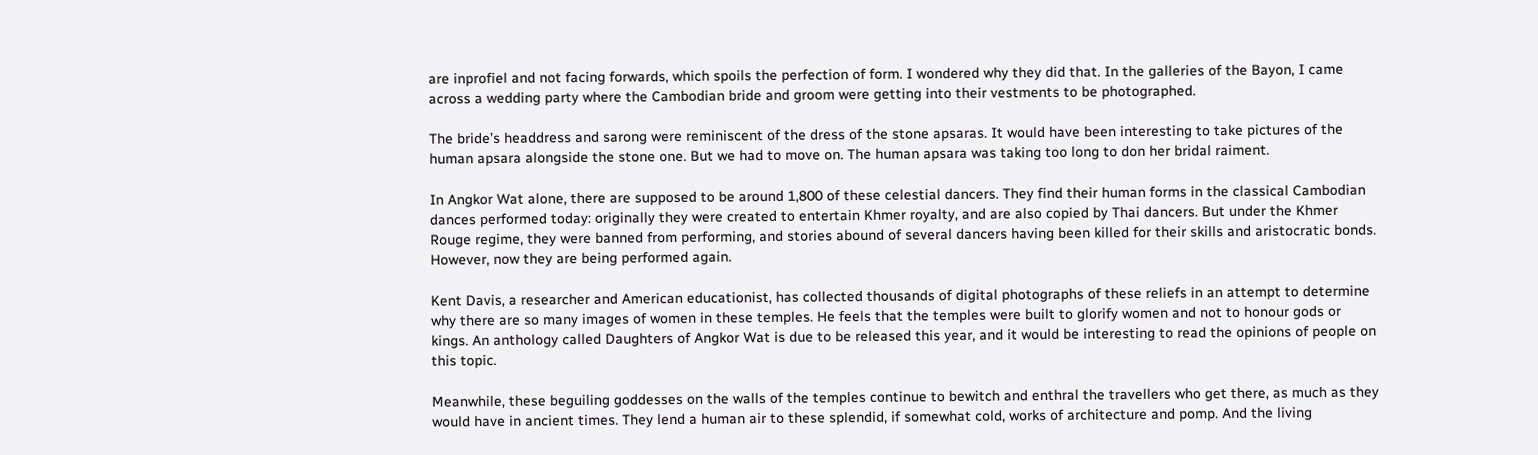are inprofiel and not facing forwards, which spoils the perfection of form. I wondered why they did that. In the galleries of the Bayon, I came across a wedding party where the Cambodian bride and groom were getting into their vestments to be photographed.

The bride’s headdress and sarong were reminiscent of the dress of the stone apsaras. It would have been interesting to take pictures of the human apsara alongside the stone one. But we had to move on. The human apsara was taking too long to don her bridal raiment.

In Angkor Wat alone, there are supposed to be around 1,800 of these celestial dancers. They find their human forms in the classical Cambodian dances performed today: originally they were created to entertain Khmer royalty, and are also copied by Thai dancers. But under the Khmer Rouge regime, they were banned from performing, and stories abound of several dancers having been killed for their skills and aristocratic bonds. However, now they are being performed again.

Kent Davis, a researcher and American educationist, has collected thousands of digital photographs of these reliefs in an attempt to determine why there are so many images of women in these temples. He feels that the temples were built to glorify women and not to honour gods or kings. An anthology called Daughters of Angkor Wat is due to be released this year, and it would be interesting to read the opinions of people on this topic.

Meanwhile, these beguiling goddesses on the walls of the temples continue to bewitch and enthral the travellers who get there, as much as they would have in ancient times. They lend a human air to these splendid, if somewhat cold, works of architecture and pomp. And the living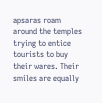apsaras roam around the temples trying to entice tourists to buy their wares. Their smiles are equally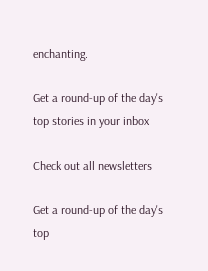enchanting.

Get a round-up of the day's top stories in your inbox

Check out all newsletters

Get a round-up of the day's top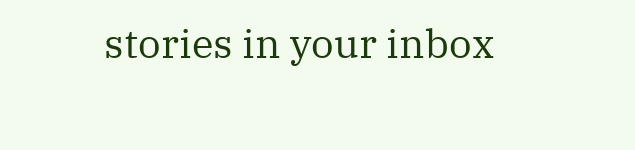stories in your inbox